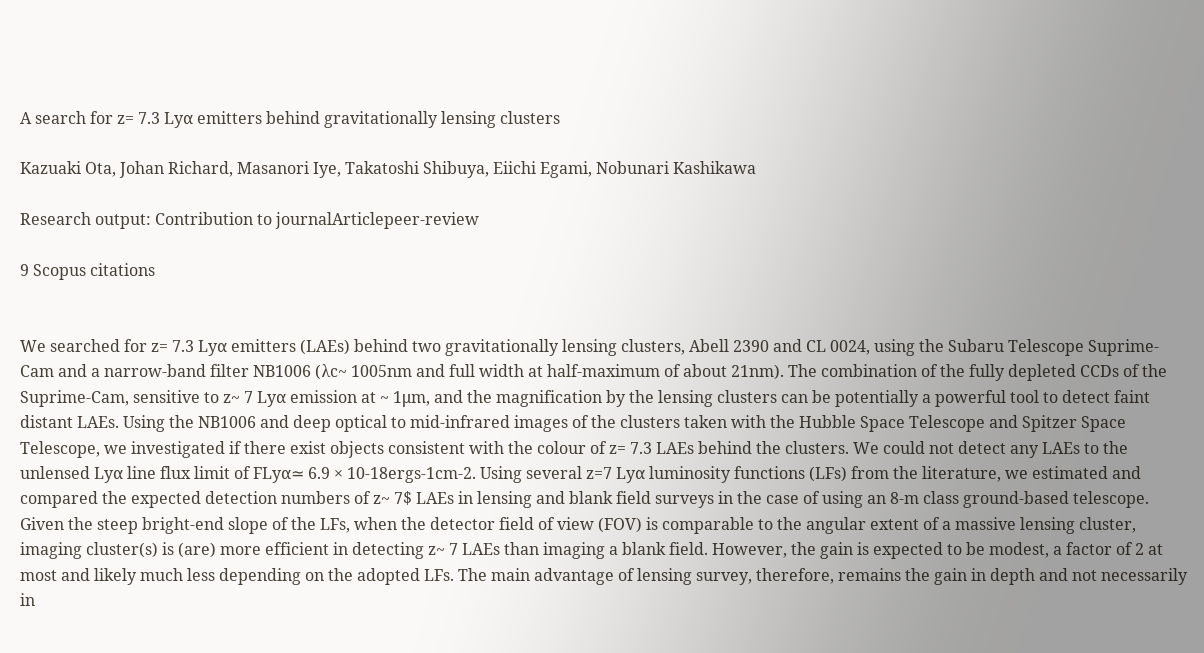A search for z= 7.3 Lyα emitters behind gravitationally lensing clusters

Kazuaki Ota, Johan Richard, Masanori Iye, Takatoshi Shibuya, Eiichi Egami, Nobunari Kashikawa

Research output: Contribution to journalArticlepeer-review

9 Scopus citations


We searched for z= 7.3 Lyα emitters (LAEs) behind two gravitationally lensing clusters, Abell 2390 and CL 0024, using the Subaru Telescope Suprime-Cam and a narrow-band filter NB1006 (λc~ 1005nm and full width at half-maximum of about 21nm). The combination of the fully depleted CCDs of the Suprime-Cam, sensitive to z~ 7 Lyα emission at ~ 1μm, and the magnification by the lensing clusters can be potentially a powerful tool to detect faint distant LAEs. Using the NB1006 and deep optical to mid-infrared images of the clusters taken with the Hubble Space Telescope and Spitzer Space Telescope, we investigated if there exist objects consistent with the colour of z= 7.3 LAEs behind the clusters. We could not detect any LAEs to the unlensed Lyα line flux limit of FLyα≃ 6.9 × 10-18ergs-1cm-2. Using several z=7 Lyα luminosity functions (LFs) from the literature, we estimated and compared the expected detection numbers of z~ 7$ LAEs in lensing and blank field surveys in the case of using an 8-m class ground-based telescope. Given the steep bright-end slope of the LFs, when the detector field of view (FOV) is comparable to the angular extent of a massive lensing cluster, imaging cluster(s) is (are) more efficient in detecting z~ 7 LAEs than imaging a blank field. However, the gain is expected to be modest, a factor of 2 at most and likely much less depending on the adopted LFs. The main advantage of lensing survey, therefore, remains the gain in depth and not necessarily in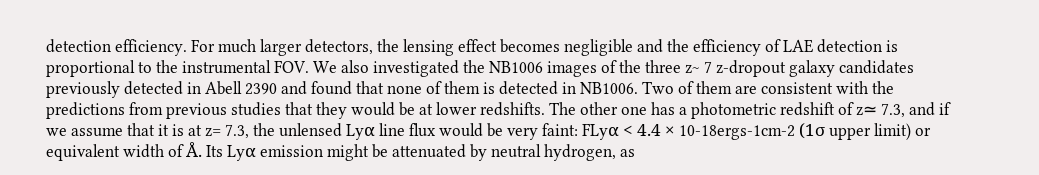detection efficiency. For much larger detectors, the lensing effect becomes negligible and the efficiency of LAE detection is proportional to the instrumental FOV. We also investigated the NB1006 images of the three z~ 7 z-dropout galaxy candidates previously detected in Abell 2390 and found that none of them is detected in NB1006. Two of them are consistent with the predictions from previous studies that they would be at lower redshifts. The other one has a photometric redshift of z≃ 7.3, and if we assume that it is at z= 7.3, the unlensed Lyα line flux would be very faint: FLyα < 4.4 × 10-18ergs-1cm-2 (1σ upper limit) or equivalent width of Å. Its Lyα emission might be attenuated by neutral hydrogen, as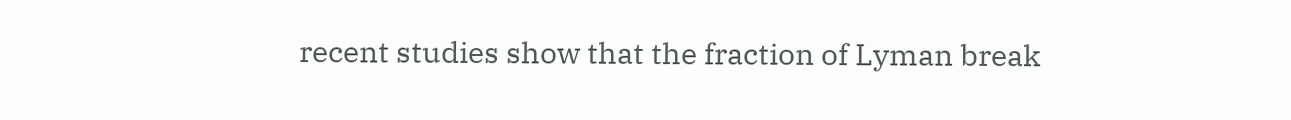recent studies show that the fraction of Lyman break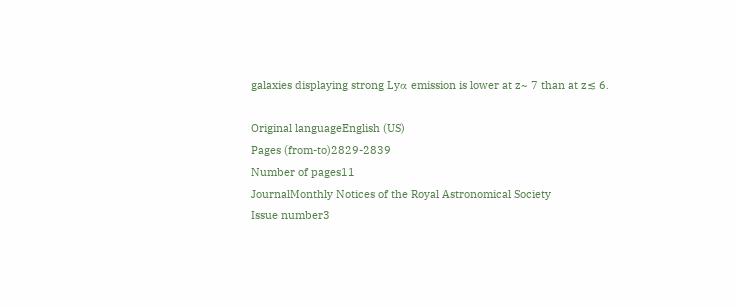galaxies displaying strong Lyα emission is lower at z~ 7 than at z≲ 6.

Original languageEnglish (US)
Pages (from-to)2829-2839
Number of pages11
JournalMonthly Notices of the Royal Astronomical Society
Issue number3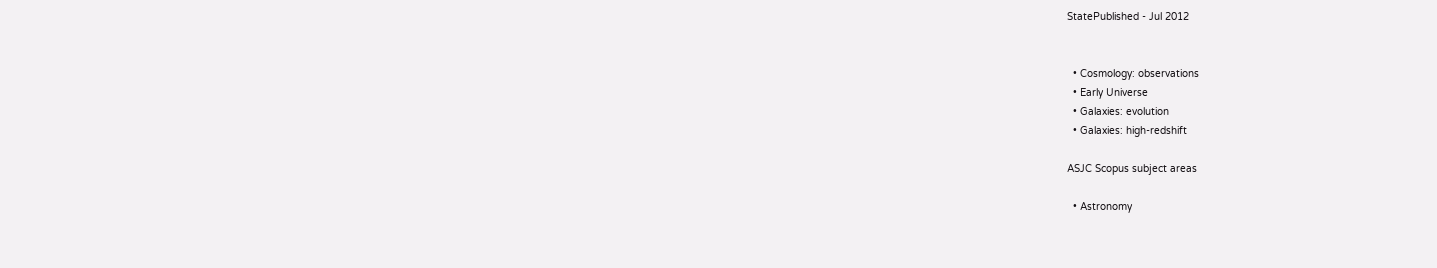StatePublished - Jul 2012


  • Cosmology: observations
  • Early Universe
  • Galaxies: evolution
  • Galaxies: high-redshift

ASJC Scopus subject areas

  • Astronomy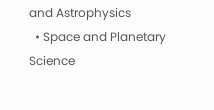and Astrophysics
  • Space and Planetary Science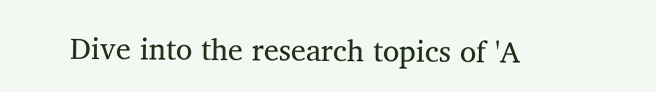Dive into the research topics of 'A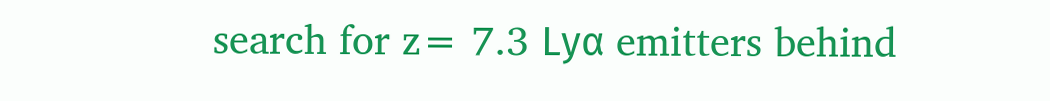search for z= 7.3 Lyα emitters behind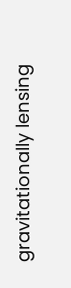gravitationally lensing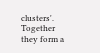clusters'. Together they form a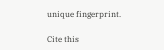unique fingerprint.

Cite this